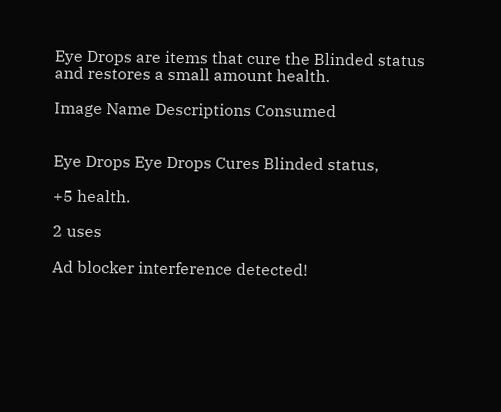Eye Drops are items that cure the Blinded status and restores a small amount health.

Image Name Descriptions Consumed


Eye Drops Eye Drops Cures Blinded status,

+5 health.

2 uses

Ad blocker interference detected!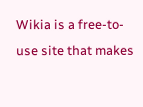Wikia is a free-to-use site that makes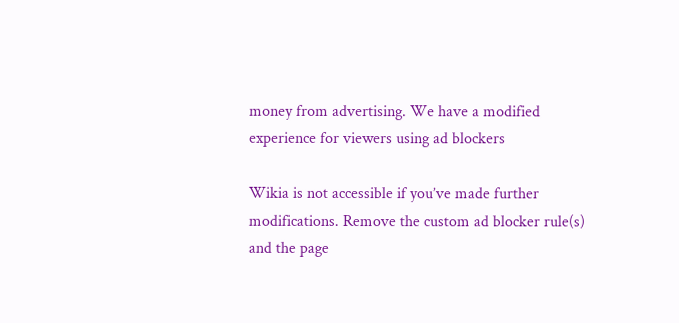money from advertising. We have a modified experience for viewers using ad blockers

Wikia is not accessible if you’ve made further modifications. Remove the custom ad blocker rule(s) and the page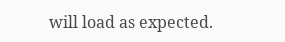will load as expected.